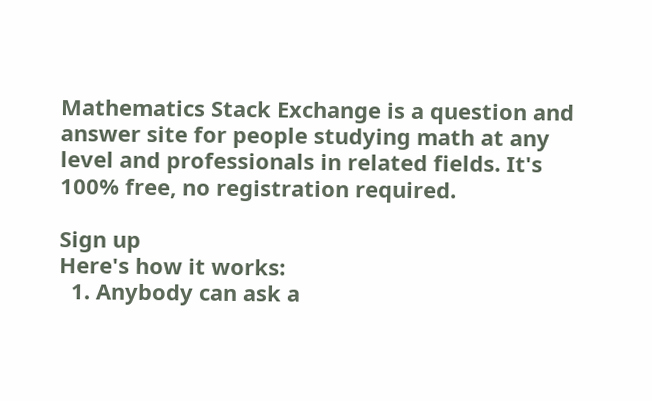Mathematics Stack Exchange is a question and answer site for people studying math at any level and professionals in related fields. It's 100% free, no registration required.

Sign up
Here's how it works:
  1. Anybody can ask a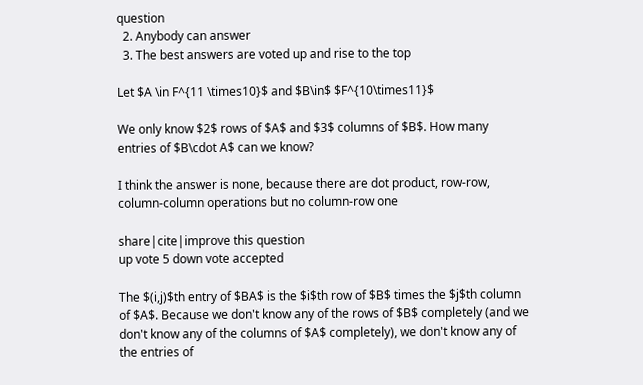question
  2. Anybody can answer
  3. The best answers are voted up and rise to the top

Let $A \in F^{11 \times10}$ and $B\in$ $F^{10\times11}$

We only know $2$ rows of $A$ and $3$ columns of $B$. How many entries of $B\cdot A$ can we know?

I think the answer is none, because there are dot product, row-row, column-column operations but no column-row one

share|cite|improve this question
up vote 5 down vote accepted

The $(i,j)$th entry of $BA$ is the $i$th row of $B$ times the $j$th column of $A$. Because we don't know any of the rows of $B$ completely (and we don't know any of the columns of $A$ completely), we don't know any of the entries of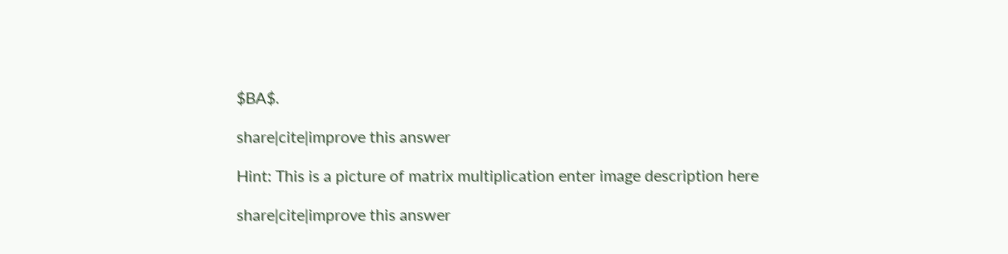$BA$.

share|cite|improve this answer

Hint: This is a picture of matrix multiplication enter image description here

share|cite|improve this answer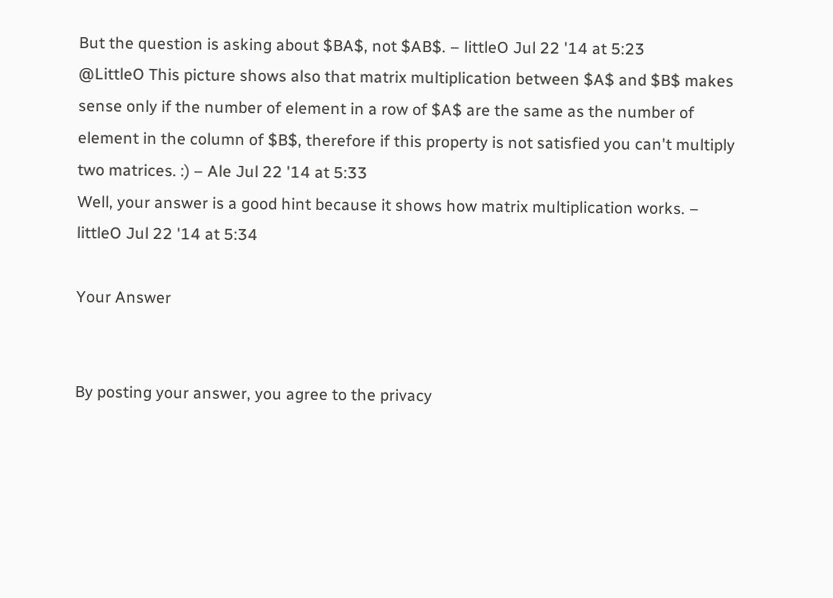But the question is asking about $BA$, not $AB$. – littleO Jul 22 '14 at 5:23
@LittleO This picture shows also that matrix multiplication between $A$ and $B$ makes sense only if the number of element in a row of $A$ are the same as the number of element in the column of $B$, therefore if this property is not satisfied you can't multiply two matrices. :) – Ale Jul 22 '14 at 5:33
Well, your answer is a good hint because it shows how matrix multiplication works. – littleO Jul 22 '14 at 5:34

Your Answer


By posting your answer, you agree to the privacy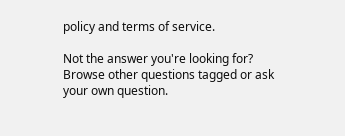policy and terms of service.

Not the answer you're looking for? Browse other questions tagged or ask your own question.